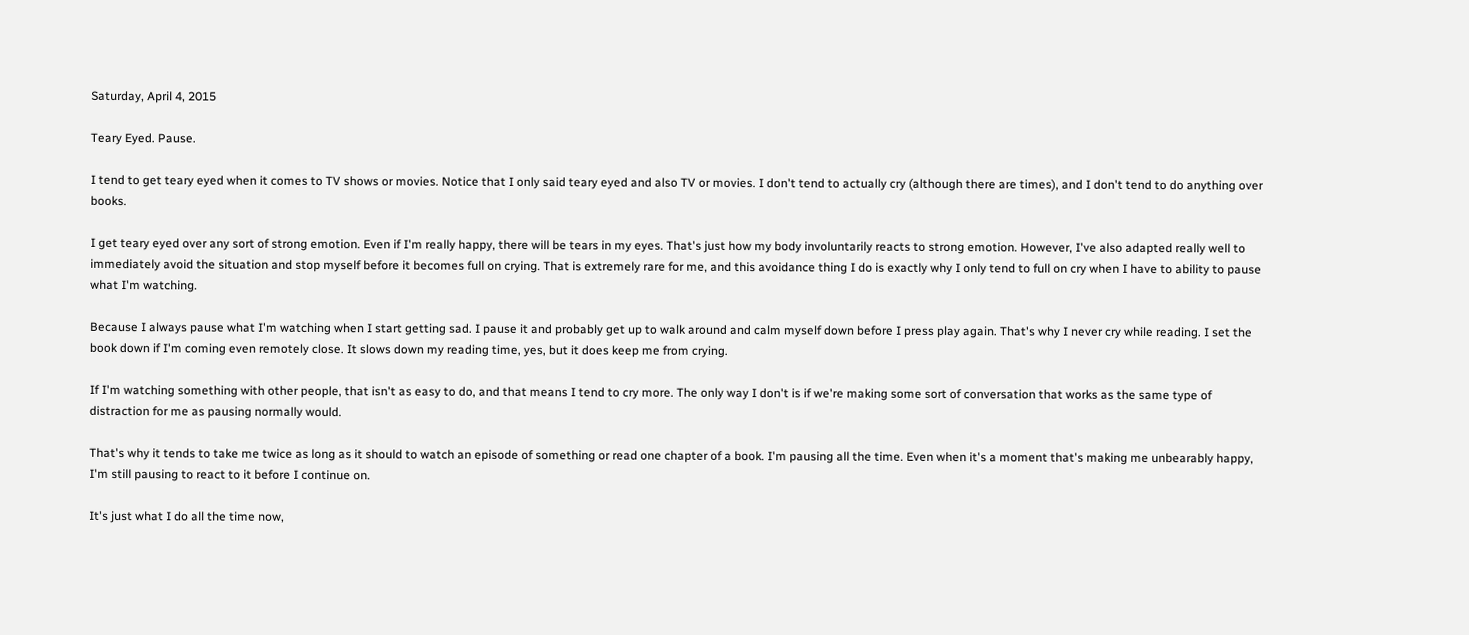Saturday, April 4, 2015

Teary Eyed. Pause.

I tend to get teary eyed when it comes to TV shows or movies. Notice that I only said teary eyed and also TV or movies. I don't tend to actually cry (although there are times), and I don't tend to do anything over books.

I get teary eyed over any sort of strong emotion. Even if I'm really happy, there will be tears in my eyes. That's just how my body involuntarily reacts to strong emotion. However, I've also adapted really well to immediately avoid the situation and stop myself before it becomes full on crying. That is extremely rare for me, and this avoidance thing I do is exactly why I only tend to full on cry when I have to ability to pause what I'm watching.

Because I always pause what I'm watching when I start getting sad. I pause it and probably get up to walk around and calm myself down before I press play again. That's why I never cry while reading. I set the book down if I'm coming even remotely close. It slows down my reading time, yes, but it does keep me from crying.

If I'm watching something with other people, that isn't as easy to do, and that means I tend to cry more. The only way I don't is if we're making some sort of conversation that works as the same type of distraction for me as pausing normally would.

That's why it tends to take me twice as long as it should to watch an episode of something or read one chapter of a book. I'm pausing all the time. Even when it's a moment that's making me unbearably happy, I'm still pausing to react to it before I continue on.

It's just what I do all the time now,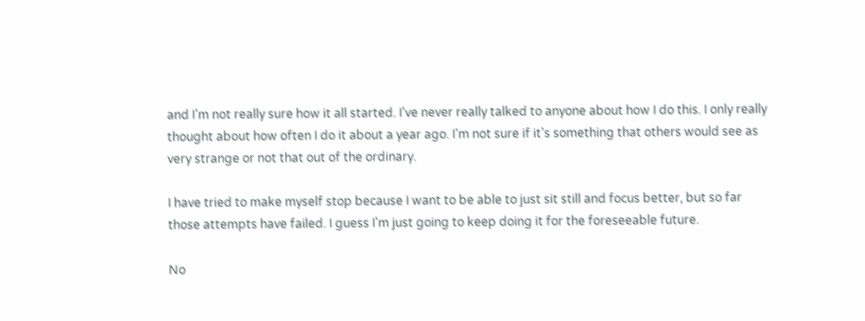and I'm not really sure how it all started. I've never really talked to anyone about how I do this. I only really thought about how often I do it about a year ago. I'm not sure if it's something that others would see as very strange or not that out of the ordinary.

I have tried to make myself stop because I want to be able to just sit still and focus better, but so far those attempts have failed. I guess I'm just going to keep doing it for the foreseeable future.

No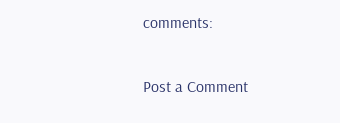comments:

Post a Comment